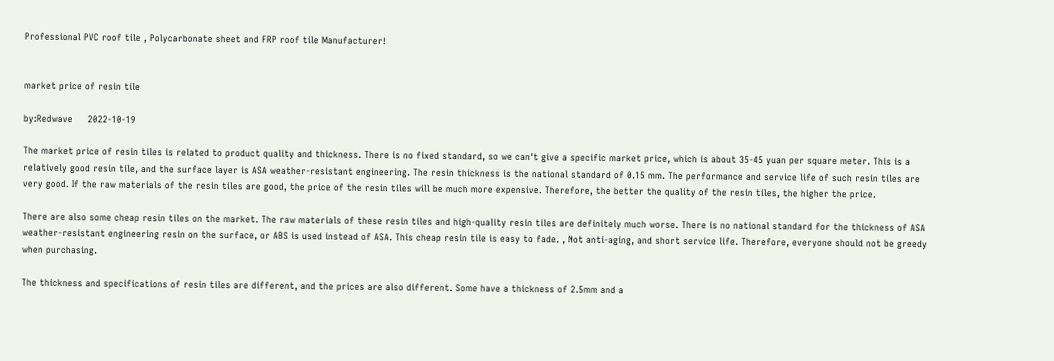Professional PVC roof tile , Polycarbonate sheet and FRP roof tile Manufacturer!


market price of resin tile

by:Redwave     2022-10-19

The market price of resin tiles is related to product quality and thickness. There is no fixed standard, so we can't give a specific market price, which is about 35-45 yuan per square meter. This is a relatively good resin tile, and the surface layer is ASA weather-resistant engineering. The resin thickness is the national standard of 0.15 mm. The performance and service life of such resin tiles are very good. If the raw materials of the resin tiles are good, the price of the resin tiles will be much more expensive. Therefore, the better the quality of the resin tiles, the higher the price.

There are also some cheap resin tiles on the market. The raw materials of these resin tiles and high-quality resin tiles are definitely much worse. There is no national standard for the thickness of ASA weather-resistant engineering resin on the surface, or ABS is used instead of ASA. This cheap resin tile is easy to fade. , Not anti-aging, and short service life. Therefore, everyone should not be greedy when purchasing.

The thickness and specifications of resin tiles are different, and the prices are also different. Some have a thickness of 2.5mm and a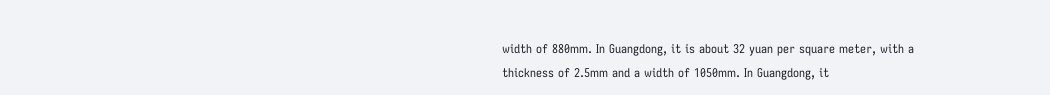width of 880mm. In Guangdong, it is about 32 yuan per square meter, with a thickness of 2.5mm and a width of 1050mm. In Guangdong, it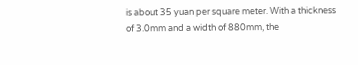is about 35 yuan per square meter. With a thickness of 3.0mm and a width of 880mm, the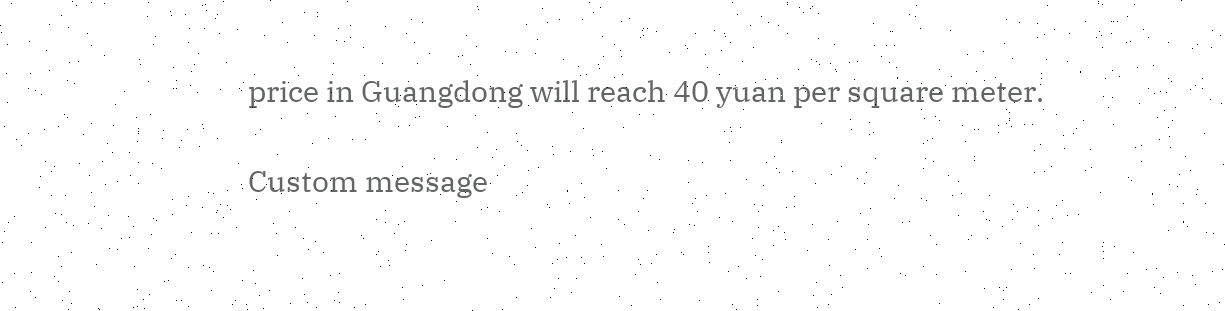price in Guangdong will reach 40 yuan per square meter.

Custom message